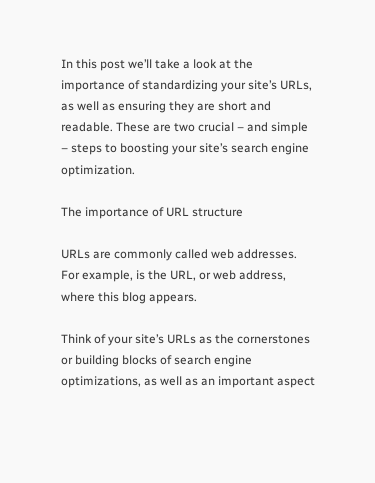In this post we’ll take a look at the importance of standardizing your site’s URLs, as well as ensuring they are short and readable. These are two crucial – and simple – steps to boosting your site’s search engine optimization.

The importance of URL structure

URLs are commonly called web addresses. For example, is the URL, or web address, where this blog appears.

Think of your site’s URLs as the cornerstones or building blocks of search engine optimizations, as well as an important aspect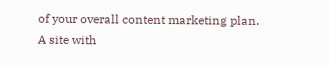of your overall content marketing plan. A site with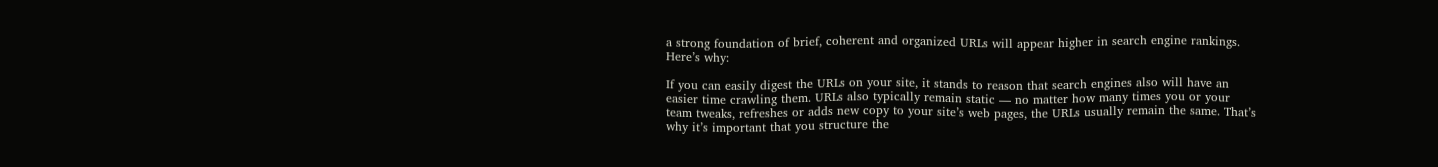a strong foundation of brief, coherent and organized URLs will appear higher in search engine rankings. Here’s why:

If you can easily digest the URLs on your site, it stands to reason that search engines also will have an easier time crawling them. URLs also typically remain static — no matter how many times you or your team tweaks, refreshes or adds new copy to your site’s web pages, the URLs usually remain the same. That’s why it’s important that you structure the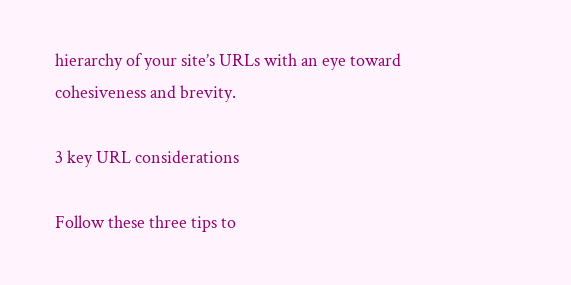hierarchy of your site’s URLs with an eye toward cohesiveness and brevity.

3 key URL considerations

Follow these three tips to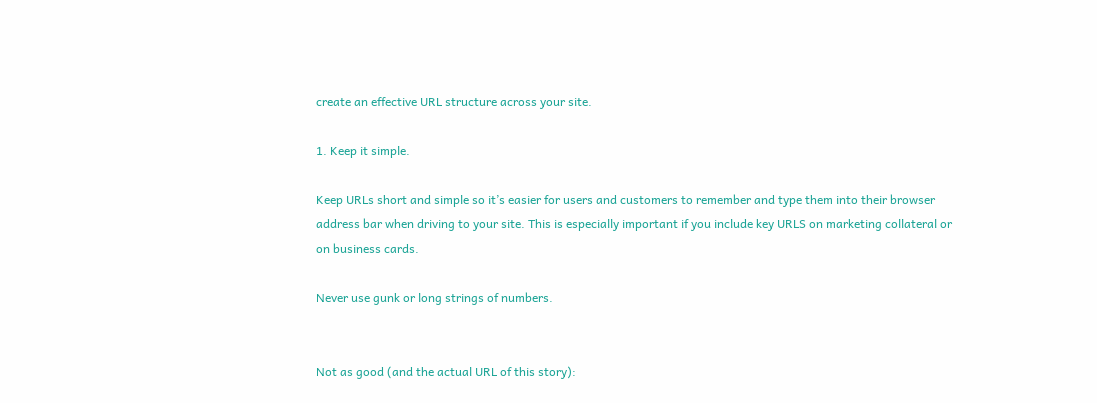create an effective URL structure across your site.

1. Keep it simple.

Keep URLs short and simple so it’s easier for users and customers to remember and type them into their browser address bar when driving to your site. This is especially important if you include key URLS on marketing collateral or on business cards.

Never use gunk or long strings of numbers.


Not as good (and the actual URL of this story):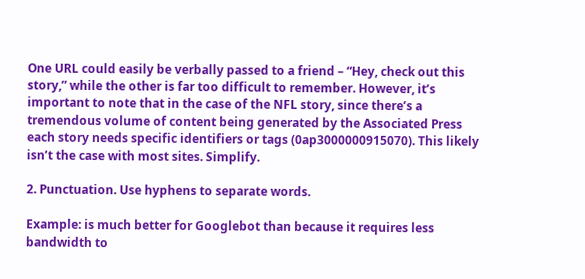One URL could easily be verbally passed to a friend – “Hey, check out this story,” while the other is far too difficult to remember. However, it’s important to note that in the case of the NFL story, since there’s a tremendous volume of content being generated by the Associated Press each story needs specific identifiers or tags (0ap3000000915070). This likely isn’t the case with most sites. Simplify.

2. Punctuation. Use hyphens to separate words.

Example: is much better for Googlebot than because it requires less bandwidth to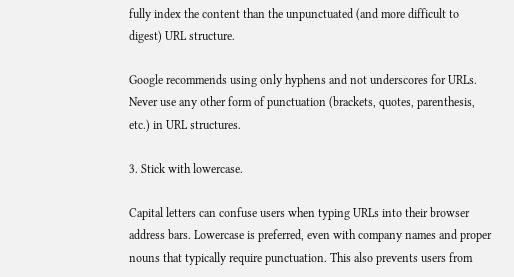fully index the content than the unpunctuated (and more difficult to digest) URL structure.

Google recommends using only hyphens and not underscores for URLs. Never use any other form of punctuation (brackets, quotes, parenthesis, etc.) in URL structures.

3. Stick with lowercase.

Capital letters can confuse users when typing URLs into their browser address bars. Lowercase is preferred, even with company names and proper nouns that typically require punctuation. This also prevents users from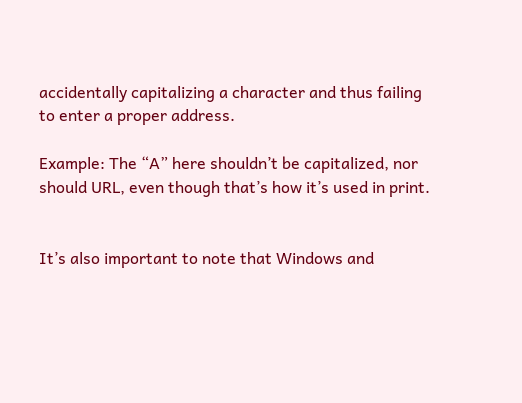accidentally capitalizing a character and thus failing to enter a proper address.

Example: The “A” here shouldn’t be capitalized, nor should URL, even though that’s how it’s used in print.


It’s also important to note that Windows and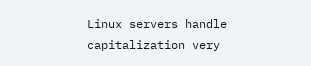Linux servers handle capitalization very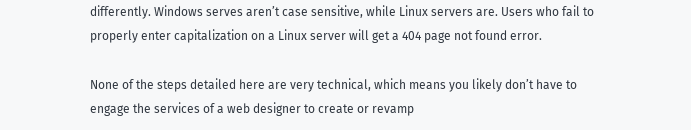differently. Windows serves aren’t case sensitive, while Linux servers are. Users who fail to properly enter capitalization on a Linux server will get a 404 page not found error.

None of the steps detailed here are very technical, which means you likely don’t have to engage the services of a web designer to create or revamp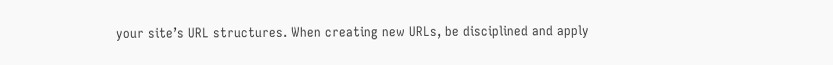your site’s URL structures. When creating new URLs, be disciplined and apply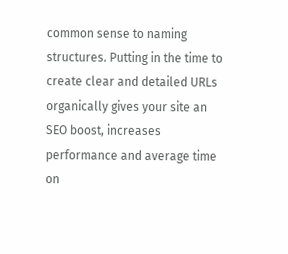common sense to naming structures. Putting in the time to create clear and detailed URLs organically gives your site an SEO boost, increases performance and average time on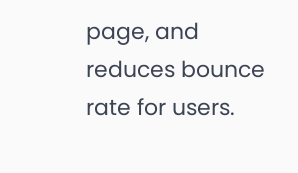page, and reduces bounce rate for users.